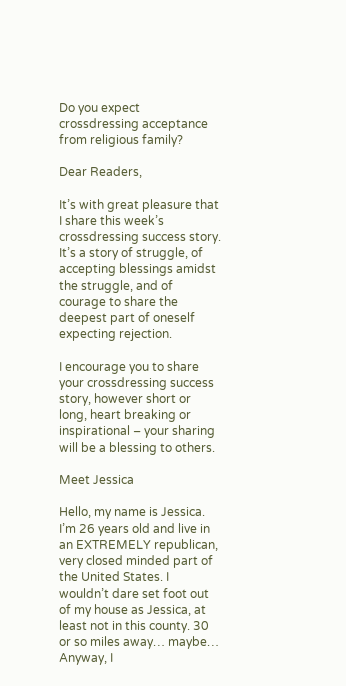Do you expect crossdressing acceptance from religious family?

Dear Readers,

It’s with great pleasure that I share this week’s crossdressing success story. It’s a story of struggle, of accepting blessings amidst the struggle, and of courage to share the deepest part of oneself expecting rejection.

I encourage you to share your crossdressing success story, however short or long, heart breaking or inspirational – your sharing will be a blessing to others.

Meet Jessica

Hello, my name is Jessica. I’m 26 years old and live in an EXTREMELY republican, very closed minded part of the United States. I wouldn’t dare set foot out of my house as Jessica, at least not in this county. 30 or so miles away… maybe… Anyway, I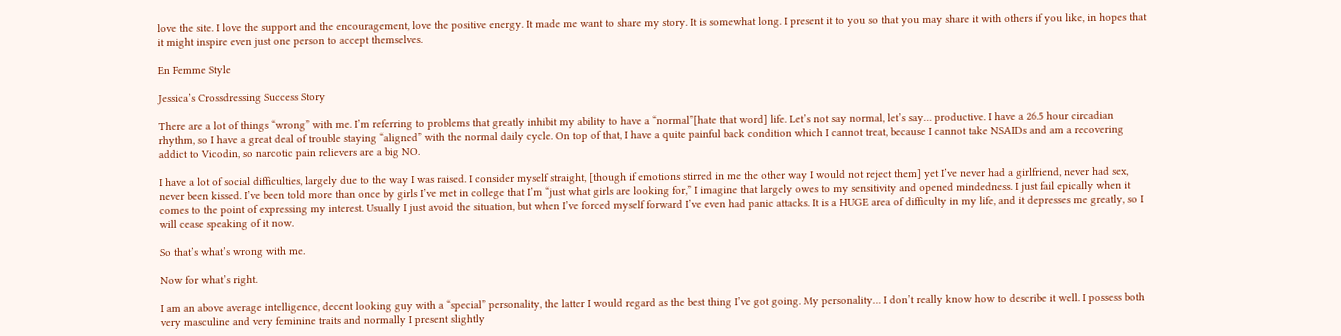love the site. I love the support and the encouragement, love the positive energy. It made me want to share my story. It is somewhat long. I present it to you so that you may share it with others if you like, in hopes that it might inspire even just one person to accept themselves.

En Femme Style

Jessica’s Crossdressing Success Story

There are a lot of things “wrong” with me. I’m referring to problems that greatly inhibit my ability to have a “normal”[hate that word] life. Let’s not say normal, let’s say… productive. I have a 26.5 hour circadian rhythm, so I have a great deal of trouble staying “aligned” with the normal daily cycle. On top of that, I have a quite painful back condition which I cannot treat, because I cannot take NSAIDs and am a recovering addict to Vicodin, so narcotic pain relievers are a big NO.

I have a lot of social difficulties, largely due to the way I was raised. I consider myself straight, [though if emotions stirred in me the other way I would not reject them] yet I’ve never had a girlfriend, never had sex, never been kissed. I’ve been told more than once by girls I’ve met in college that I’m “just what girls are looking for,” I imagine that largely owes to my sensitivity and opened mindedness. I just fail epically when it comes to the point of expressing my interest. Usually I just avoid the situation, but when I’ve forced myself forward I’ve even had panic attacks. It is a HUGE area of difficulty in my life, and it depresses me greatly, so I will cease speaking of it now.

So that’s what’s wrong with me.

Now for what’s right.

I am an above average intelligence, decent looking guy with a “special” personality, the latter I would regard as the best thing I’ve got going. My personality… I don’t really know how to describe it well. I possess both very masculine and very feminine traits and normally I present slightly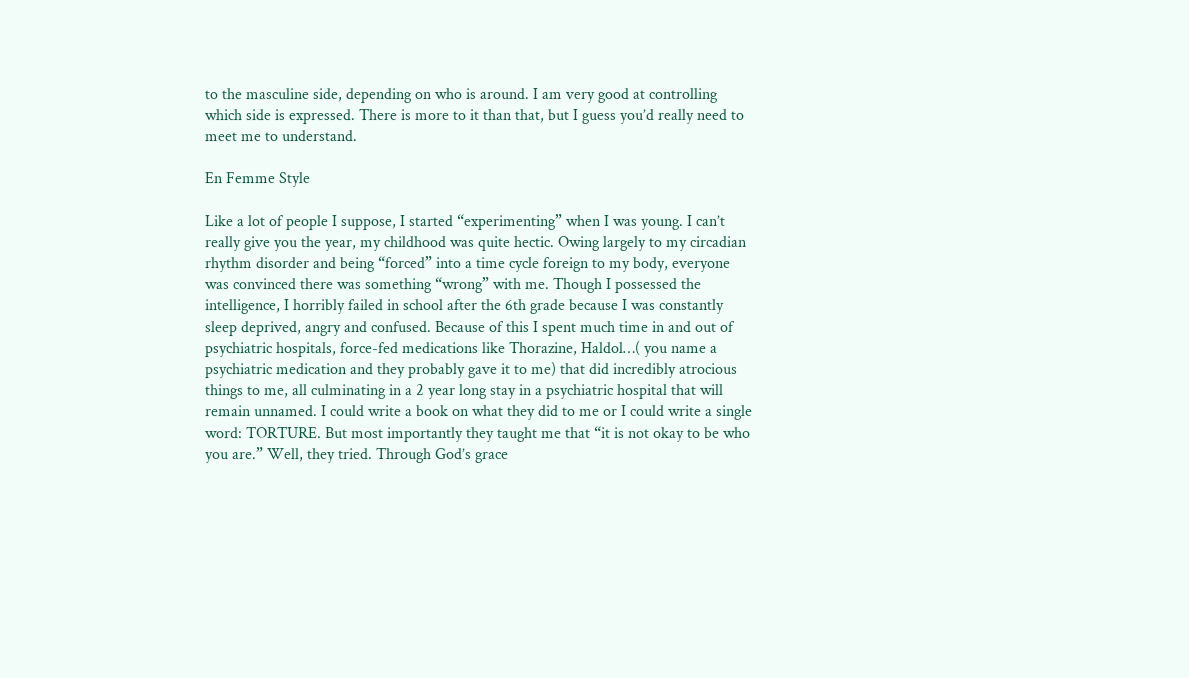to the masculine side, depending on who is around. I am very good at controlling which side is expressed. There is more to it than that, but I guess you’d really need to meet me to understand.

En Femme Style

Like a lot of people I suppose, I started “experimenting” when I was young. I can’t really give you the year, my childhood was quite hectic. Owing largely to my circadian rhythm disorder and being “forced” into a time cycle foreign to my body, everyone was convinced there was something “wrong” with me. Though I possessed the intelligence, I horribly failed in school after the 6th grade because I was constantly sleep deprived, angry and confused. Because of this I spent much time in and out of psychiatric hospitals, force-fed medications like Thorazine, Haldol…( you name a psychiatric medication and they probably gave it to me) that did incredibly atrocious things to me, all culminating in a 2 year long stay in a psychiatric hospital that will remain unnamed. I could write a book on what they did to me or I could write a single word: TORTURE. But most importantly they taught me that “it is not okay to be who you are.” Well, they tried. Through God’s grace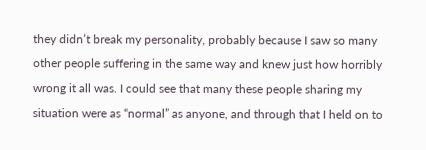they didn’t break my personality, probably because I saw so many other people suffering in the same way and knew just how horribly wrong it all was. I could see that many these people sharing my situation were as “normal” as anyone, and through that I held on to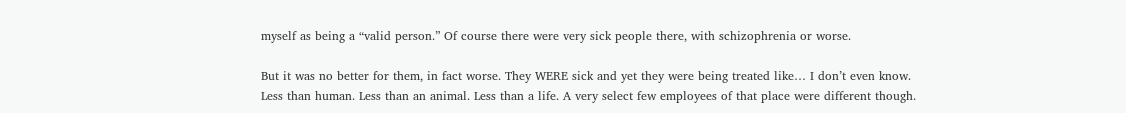myself as being a “valid person.” Of course there were very sick people there, with schizophrenia or worse.

But it was no better for them, in fact worse. They WERE sick and yet they were being treated like… I don’t even know. Less than human. Less than an animal. Less than a life. A very select few employees of that place were different though.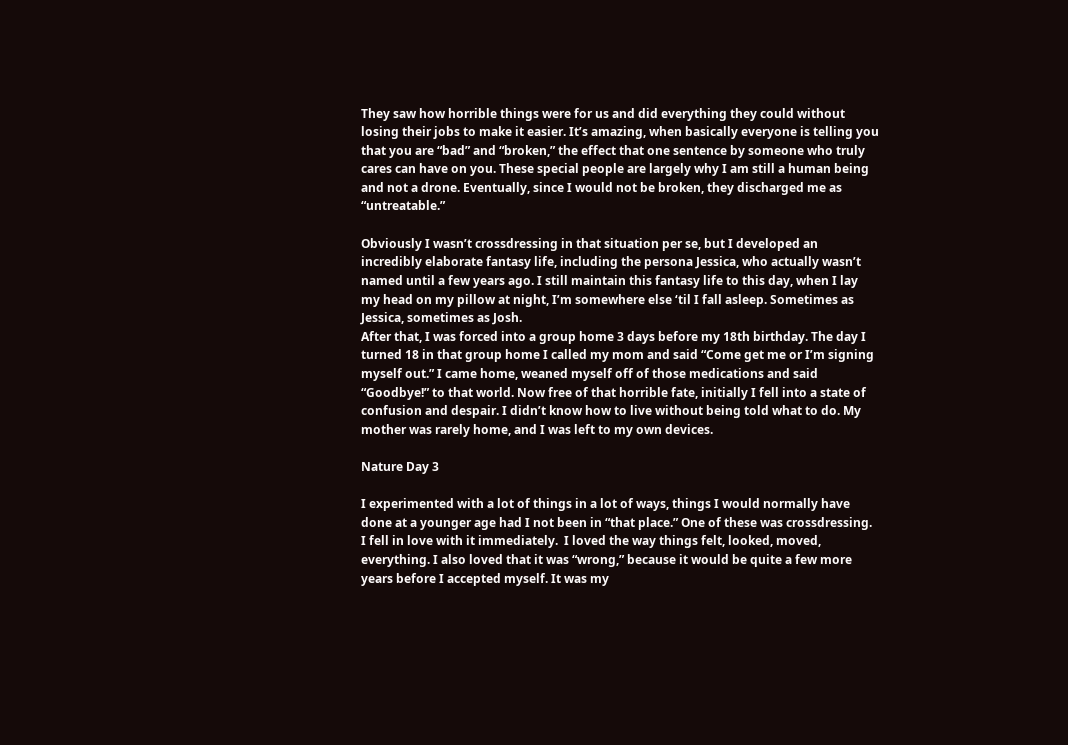They saw how horrible things were for us and did everything they could without losing their jobs to make it easier. It’s amazing, when basically everyone is telling you that you are “bad” and “broken,” the effect that one sentence by someone who truly cares can have on you. These special people are largely why I am still a human being and not a drone. Eventually, since I would not be broken, they discharged me as “untreatable.”

Obviously I wasn’t crossdressing in that situation per se, but I developed an incredibly elaborate fantasy life, including the persona Jessica, who actually wasn’t named until a few years ago. I still maintain this fantasy life to this day, when I lay my head on my pillow at night, I’m somewhere else ‘til I fall asleep. Sometimes as Jessica, sometimes as Josh.
After that, I was forced into a group home 3 days before my 18th birthday. The day I turned 18 in that group home I called my mom and said “Come get me or I’m signing myself out.” I came home, weaned myself off of those medications and said “Goodbye!” to that world. Now free of that horrible fate, initially I fell into a state of confusion and despair. I didn’t know how to live without being told what to do. My mother was rarely home, and I was left to my own devices.

Nature Day 3

I experimented with a lot of things in a lot of ways, things I would normally have done at a younger age had I not been in “that place.” One of these was crossdressing. I fell in love with it immediately.  I loved the way things felt, looked, moved, everything. I also loved that it was “wrong,” because it would be quite a few more years before I accepted myself. It was my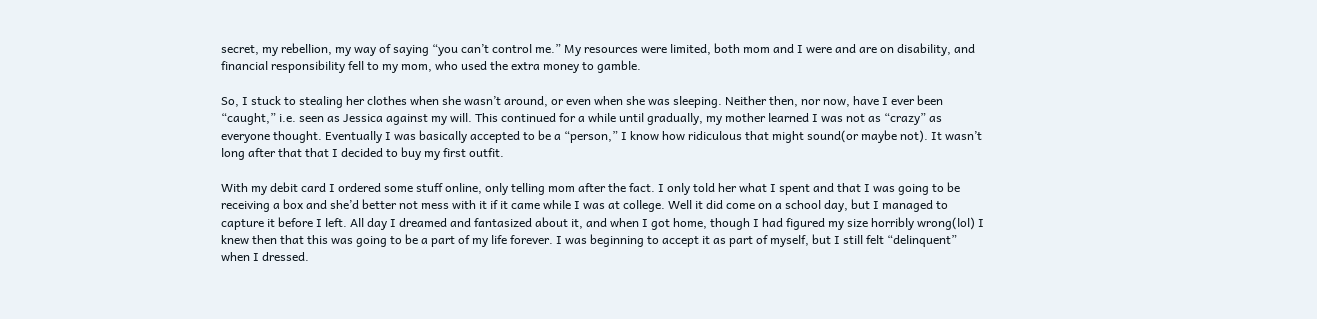secret, my rebellion, my way of saying “you can’t control me.” My resources were limited, both mom and I were and are on disability, and financial responsibility fell to my mom, who used the extra money to gamble.

So, I stuck to stealing her clothes when she wasn’t around, or even when she was sleeping. Neither then, nor now, have I ever been “caught,” i.e. seen as Jessica against my will. This continued for a while until gradually, my mother learned I was not as “crazy” as everyone thought. Eventually I was basically accepted to be a “person,” I know how ridiculous that might sound(or maybe not). It wasn’t long after that that I decided to buy my first outfit.

With my debit card I ordered some stuff online, only telling mom after the fact. I only told her what I spent and that I was going to be receiving a box and she’d better not mess with it if it came while I was at college. Well it did come on a school day, but I managed to capture it before I left. All day I dreamed and fantasized about it, and when I got home, though I had figured my size horribly wrong(lol) I knew then that this was going to be a part of my life forever. I was beginning to accept it as part of myself, but I still felt “delinquent” when I dressed.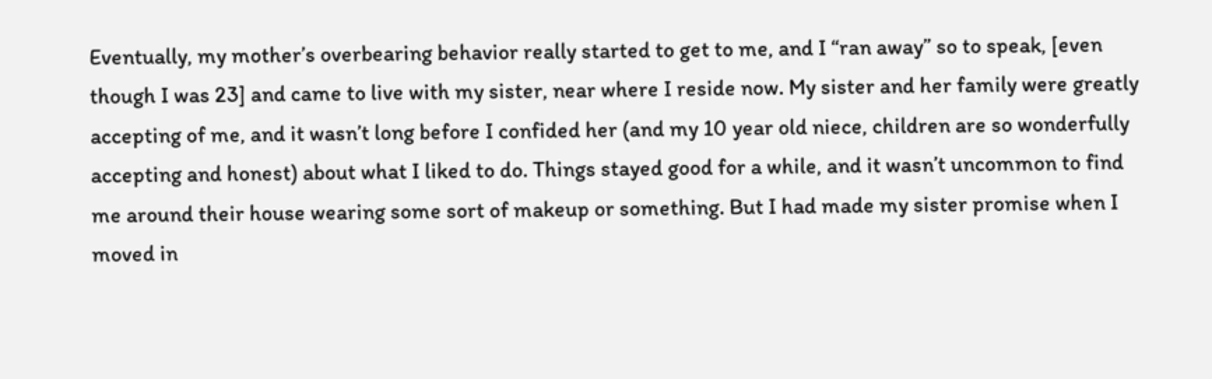Eventually, my mother’s overbearing behavior really started to get to me, and I “ran away” so to speak, [even though I was 23] and came to live with my sister, near where I reside now. My sister and her family were greatly accepting of me, and it wasn’t long before I confided her (and my 10 year old niece, children are so wonderfully accepting and honest) about what I liked to do. Things stayed good for a while, and it wasn’t uncommon to find me around their house wearing some sort of makeup or something. But I had made my sister promise when I moved in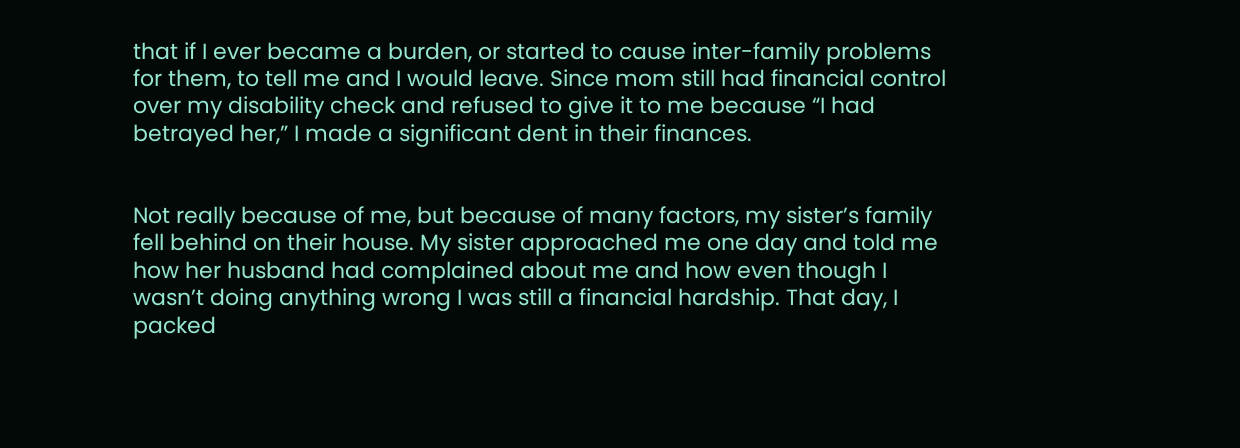that if I ever became a burden, or started to cause inter-family problems for them, to tell me and I would leave. Since mom still had financial control over my disability check and refused to give it to me because “I had betrayed her,” I made a significant dent in their finances.


Not really because of me, but because of many factors, my sister’s family fell behind on their house. My sister approached me one day and told me how her husband had complained about me and how even though I wasn’t doing anything wrong I was still a financial hardship. That day, I packed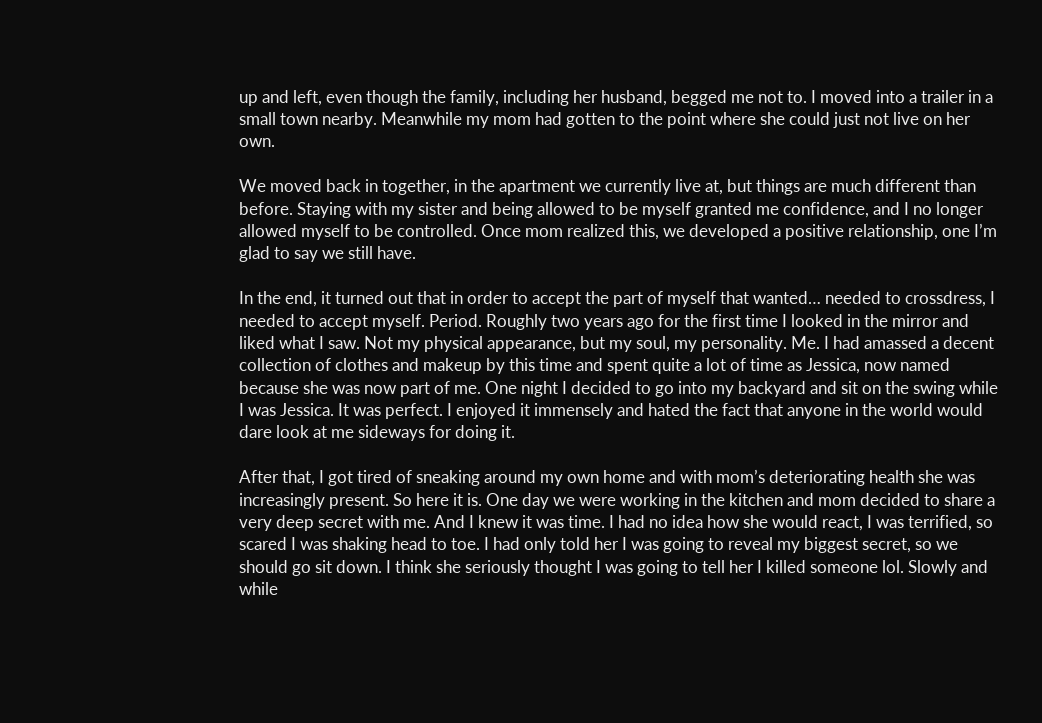up and left, even though the family, including her husband, begged me not to. I moved into a trailer in a small town nearby. Meanwhile my mom had gotten to the point where she could just not live on her own.

We moved back in together, in the apartment we currently live at, but things are much different than before. Staying with my sister and being allowed to be myself granted me confidence, and I no longer allowed myself to be controlled. Once mom realized this, we developed a positive relationship, one I’m glad to say we still have.

In the end, it turned out that in order to accept the part of myself that wanted… needed to crossdress, I needed to accept myself. Period. Roughly two years ago for the first time I looked in the mirror and liked what I saw. Not my physical appearance, but my soul, my personality. Me. I had amassed a decent collection of clothes and makeup by this time and spent quite a lot of time as Jessica, now named because she was now part of me. One night I decided to go into my backyard and sit on the swing while I was Jessica. It was perfect. I enjoyed it immensely and hated the fact that anyone in the world would dare look at me sideways for doing it.

After that, I got tired of sneaking around my own home and with mom’s deteriorating health she was increasingly present. So here it is. One day we were working in the kitchen and mom decided to share a very deep secret with me. And I knew it was time. I had no idea how she would react, I was terrified, so scared I was shaking head to toe. I had only told her I was going to reveal my biggest secret, so we should go sit down. I think she seriously thought I was going to tell her I killed someone lol. Slowly and while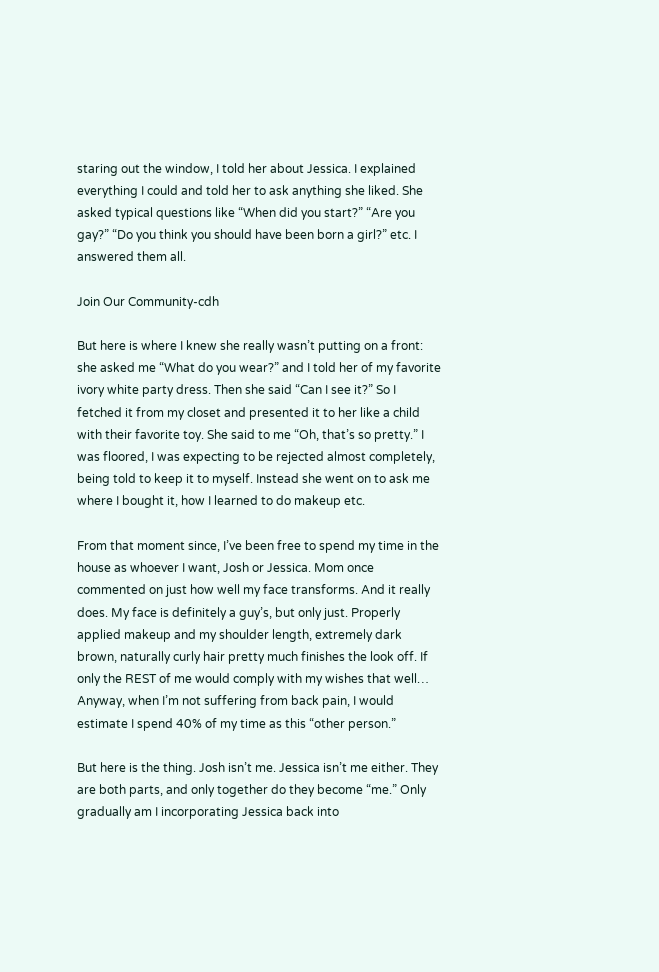staring out the window, I told her about Jessica. I explained everything I could and told her to ask anything she liked. She asked typical questions like “When did you start?” “Are you gay?” “Do you think you should have been born a girl?” etc. I answered them all.

Join Our Community-cdh

But here is where I knew she really wasn’t putting on a front: she asked me “What do you wear?” and I told her of my favorite ivory white party dress. Then she said “Can I see it?” So I fetched it from my closet and presented it to her like a child with their favorite toy. She said to me “Oh, that’s so pretty.” I was floored, I was expecting to be rejected almost completely, being told to keep it to myself. Instead she went on to ask me where I bought it, how I learned to do makeup etc.

From that moment since, I’ve been free to spend my time in the house as whoever I want, Josh or Jessica. Mom once commented on just how well my face transforms. And it really does. My face is definitely a guy’s, but only just. Properly applied makeup and my shoulder length, extremely dark brown, naturally curly hair pretty much finishes the look off. If only the REST of me would comply with my wishes that well… Anyway, when I’m not suffering from back pain, I would estimate I spend 40% of my time as this “other person.”

But here is the thing. Josh isn’t me. Jessica isn’t me either. They are both parts, and only together do they become “me.” Only gradually am I incorporating Jessica back into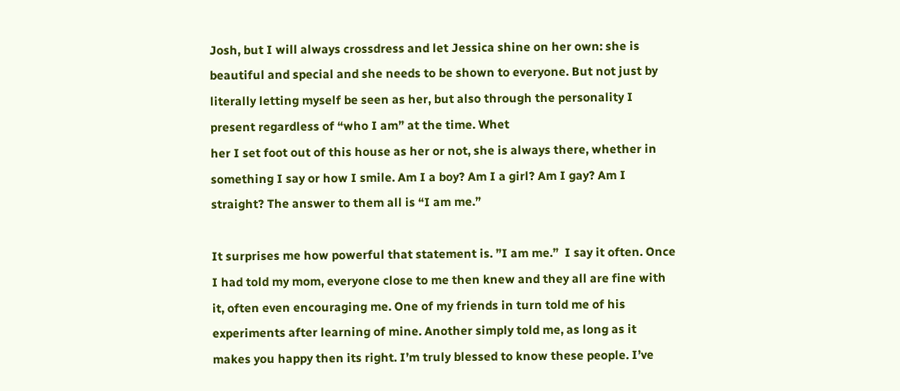Josh, but I will always crossdress and let Jessica shine on her own: she is beautiful and special and she needs to be shown to everyone. But not just by literally letting myself be seen as her, but also through the personality I present regardless of “who I am” at the time. Whet
her I set foot out of this house as her or not, she is always there, whether in something I say or how I smile. Am I a boy? Am I a girl? Am I gay? Am I straight? The answer to them all is “I am me.”

It surprises me how powerful that statement is. ”I am me.”  I say it often. Once I had told my mom, everyone close to me then knew and they all are fine with it, often even encouraging me. One of my friends in turn told me of his experiments after learning of mine. Another simply told me, as long as it makes you happy then its right. I’m truly blessed to know these people. I’ve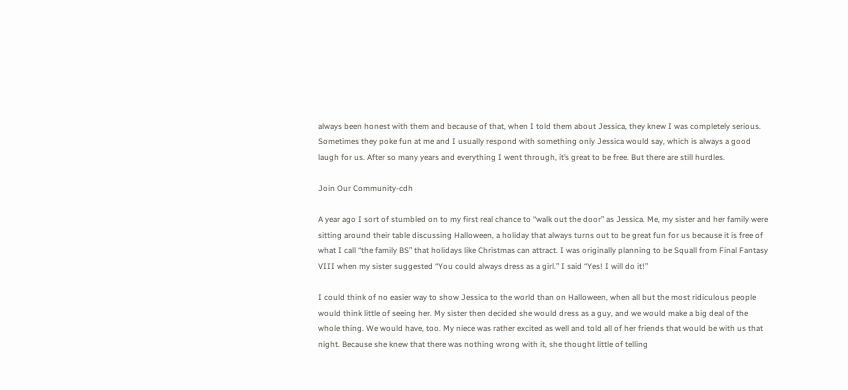always been honest with them and because of that, when I told them about Jessica, they knew I was completely serious. Sometimes they poke fun at me and I usually respond with something only Jessica would say, which is always a good laugh for us. After so many years and everything I went through, it’s great to be free. But there are still hurdles.

Join Our Community-cdh

A year ago I sort of stumbled on to my first real chance to “walk out the door” as Jessica. Me, my sister and her family were sitting around their table discussing Halloween, a holiday that always turns out to be great fun for us because it is free of what I call “the family BS” that holidays like Christmas can attract. I was originally planning to be Squall from Final Fantasy VIII when my sister suggested “You could always dress as a girl.” I said “Yes! I will do it!”

I could think of no easier way to show Jessica to the world than on Halloween, when all but the most ridiculous people would think little of seeing her. My sister then decided she would dress as a guy, and we would make a big deal of the whole thing. We would have, too. My niece was rather excited as well and told all of her friends that would be with us that night. Because she knew that there was nothing wrong with it, she thought little of telling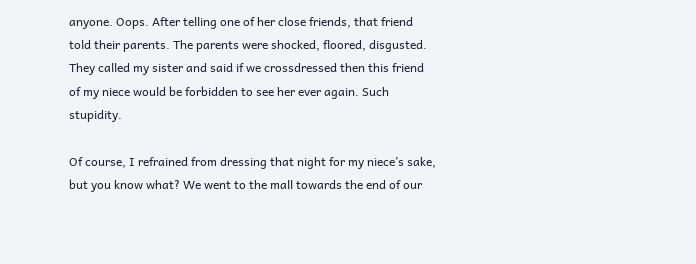anyone. Oops. After telling one of her close friends, that friend told their parents. The parents were shocked, floored, disgusted. They called my sister and said if we crossdressed then this friend of my niece would be forbidden to see her ever again. Such stupidity.

Of course, I refrained from dressing that night for my niece’s sake, but you know what? We went to the mall towards the end of our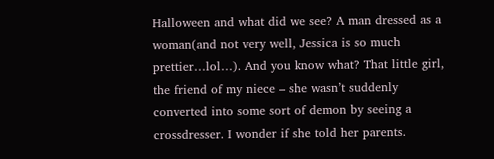Halloween and what did we see? A man dressed as a woman(and not very well, Jessica is so much prettier…lol…). And you know what? That little girl, the friend of my niece – she wasn’t suddenly converted into some sort of demon by seeing a crossdresser. I wonder if she told her parents.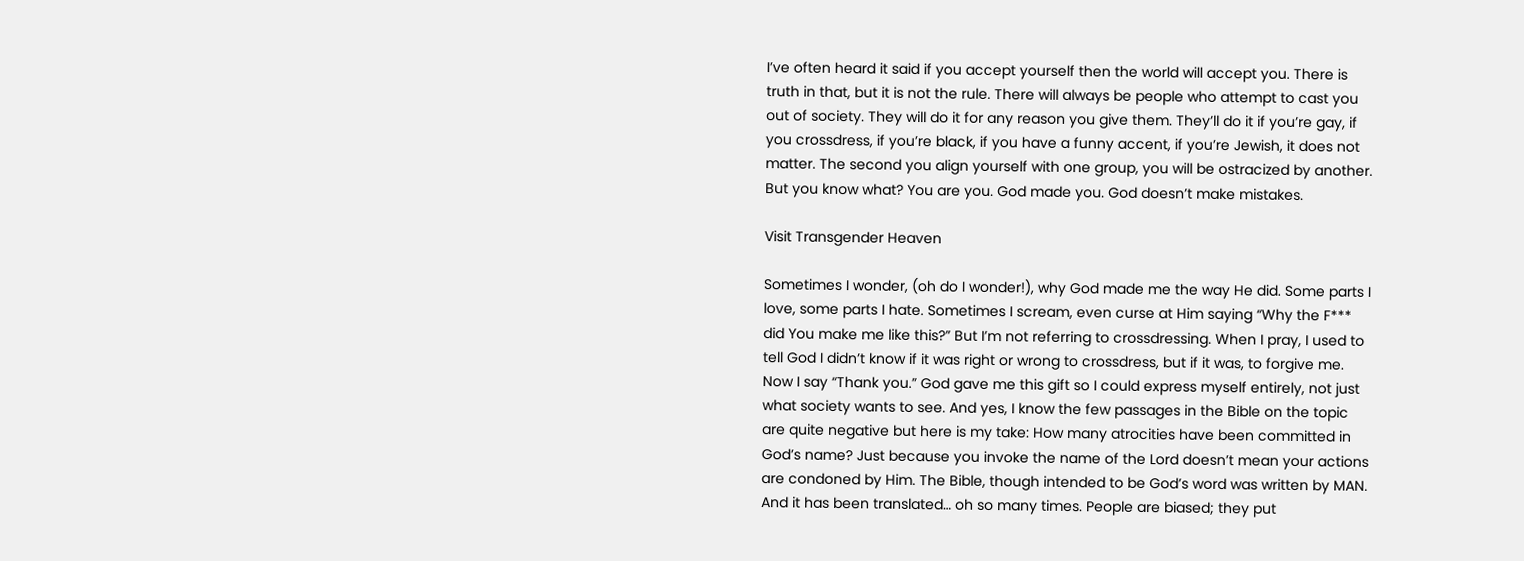I’ve often heard it said if you accept yourself then the world will accept you. There is truth in that, but it is not the rule. There will always be people who attempt to cast you out of society. They will do it for any reason you give them. They’ll do it if you’re gay, if you crossdress, if you’re black, if you have a funny accent, if you’re Jewish, it does not matter. The second you align yourself with one group, you will be ostracized by another. But you know what? You are you. God made you. God doesn’t make mistakes.

Visit Transgender Heaven

Sometimes I wonder, (oh do I wonder!), why God made me the way He did. Some parts I love, some parts I hate. Sometimes I scream, even curse at Him saying “Why the F*** did You make me like this?” But I’m not referring to crossdressing. When I pray, I used to tell God I didn’t know if it was right or wrong to crossdress, but if it was, to forgive me. Now I say “Thank you.” God gave me this gift so I could express myself entirely, not just
what society wants to see. And yes, I know the few passages in the Bible on the topic are quite negative but here is my take: How many atrocities have been committed in God’s name? Just because you invoke the name of the Lord doesn’t mean your actions are condoned by Him. The Bible, though intended to be God’s word was written by MAN. And it has been translated… oh so many times. People are biased; they put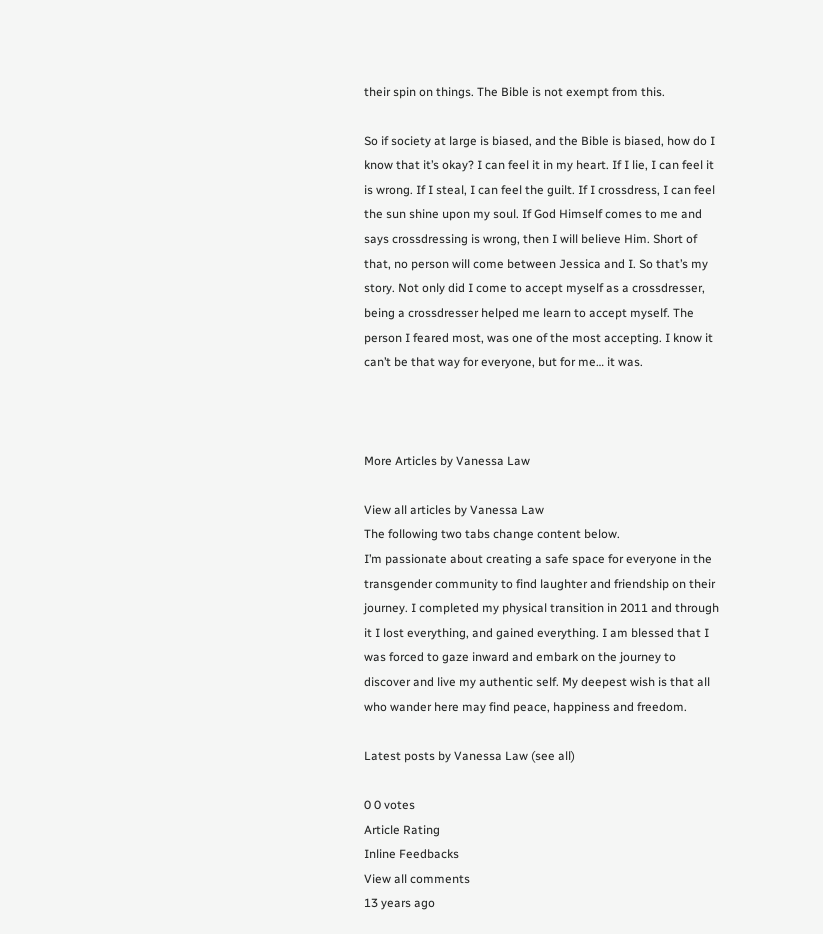their spin on things. The Bible is not exempt from this.

So if society at large is biased, and the Bible is biased, how do I know that it’s okay? I can feel it in my heart. If I lie, I can feel it is wrong. If I steal, I can feel the guilt. If I crossdress, I can feel the sun shine upon my soul. If God Himself comes to me and says crossdressing is wrong, then I will believe Him. Short of that, no person will come between Jessica and I. So that’s my story. Not only did I come to accept myself as a crossdresser, being a crossdresser helped me learn to accept myself. The person I feared most, was one of the most accepting. I know it can’t be that way for everyone, but for me… it was.



More Articles by Vanessa Law

View all articles by Vanessa Law
The following two tabs change content below.
I’m passionate about creating a safe space for everyone in the transgender community to find laughter and friendship on their journey. I completed my physical transition in 2011 and through it I lost everything, and gained everything. I am blessed that I was forced to gaze inward and embark on the journey to discover and live my authentic self. My deepest wish is that all who wander here may find peace, happiness and freedom.

Latest posts by Vanessa Law (see all)

0 0 votes
Article Rating
Inline Feedbacks
View all comments
13 years ago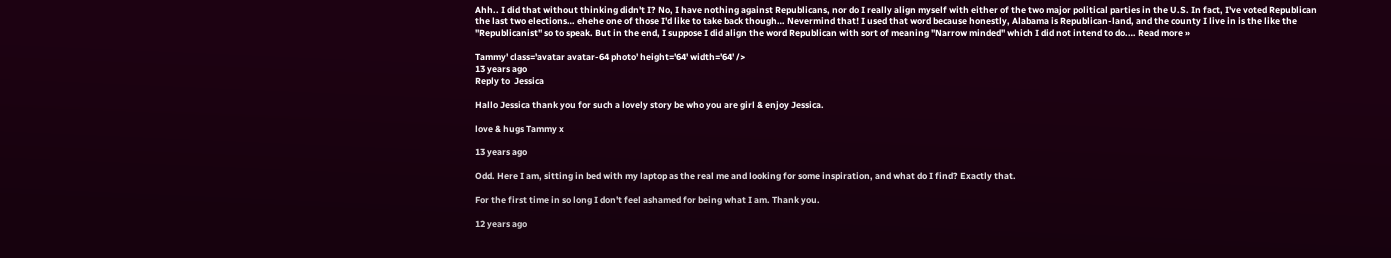Ahh.. I did that without thinking didn't I? No, I have nothing against Republicans, nor do I really align myself with either of the two major political parties in the U.S. In fact, I've voted Republican the last two elections… ehehe one of those I'd like to take back though… Nevermind that! I used that word because honestly, Alabama is Republican-land, and the county I live in is the like the "Republicanist" so to speak. But in the end, I suppose I did align the word Republican with sort of meaning "Narrow minded" which I did not intend to do.… Read more »

Tammy' class='avatar avatar-64 photo' height='64' width='64' />
13 years ago
Reply to  Jessica

Hallo Jessica thank you for such a lovely story be who you are girl & enjoy Jessica.

love & hugs Tammy x

13 years ago

Odd. Here I am, sitting in bed with my laptop as the real me and looking for some inspiration, and what do I find? Exactly that.

For the first time in so long I don't feel ashamed for being what I am. Thank you.

12 years ago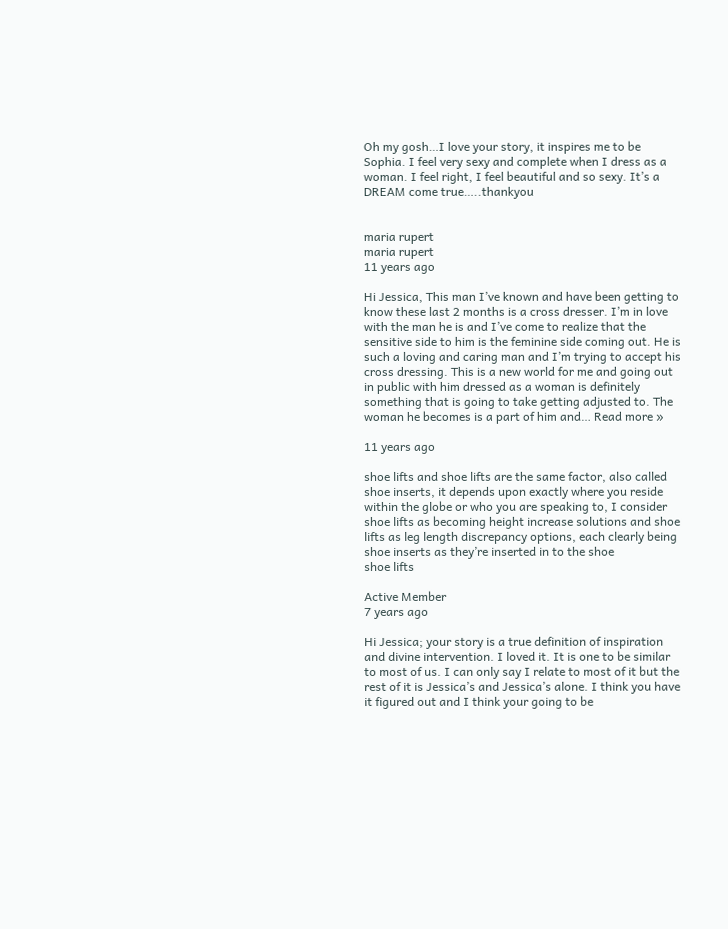Oh my gosh…I love your story, it inspires me to be Sophia. I feel very sexy and complete when I dress as a woman. I feel right, I feel beautiful and so sexy. It’s a DREAM come true…..thankyou


maria rupert
maria rupert
11 years ago

Hi Jessica, This man I’ve known and have been getting to know these last 2 months is a cross dresser. I’m in love with the man he is and I’ve come to realize that the sensitive side to him is the feminine side coming out. He is such a loving and caring man and I’m trying to accept his cross dressing. This is a new world for me and going out in public with him dressed as a woman is definitely something that is going to take getting adjusted to. The woman he becomes is a part of him and… Read more »

11 years ago

shoe lifts and shoe lifts are the same factor, also called shoe inserts, it depends upon exactly where you reside within the globe or who you are speaking to, I consider shoe lifts as becoming height increase solutions and shoe lifts as leg length discrepancy options, each clearly being shoe inserts as they’re inserted in to the shoe
shoe lifts

Active Member
7 years ago

Hi Jessica; your story is a true definition of inspiration and divine intervention. I loved it. It is one to be similar to most of us. I can only say I relate to most of it but the rest of it is Jessica’s and Jessica’s alone. I think you have it figured out and I think your going to be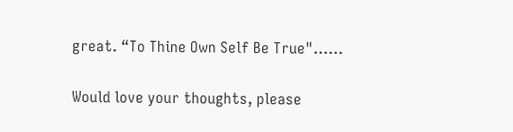great. “To Thine Own Self Be True"……

Would love your thoughts, please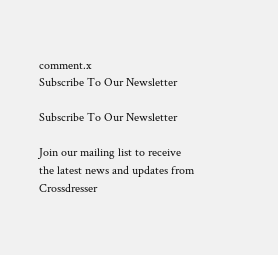comment.x
Subscribe To Our Newsletter

Subscribe To Our Newsletter

Join our mailing list to receive the latest news and updates from Crossdresser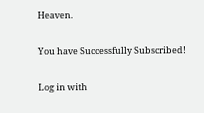Heaven.

You have Successfully Subscribed!

Log in with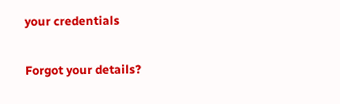your credentials

Forgot your details?